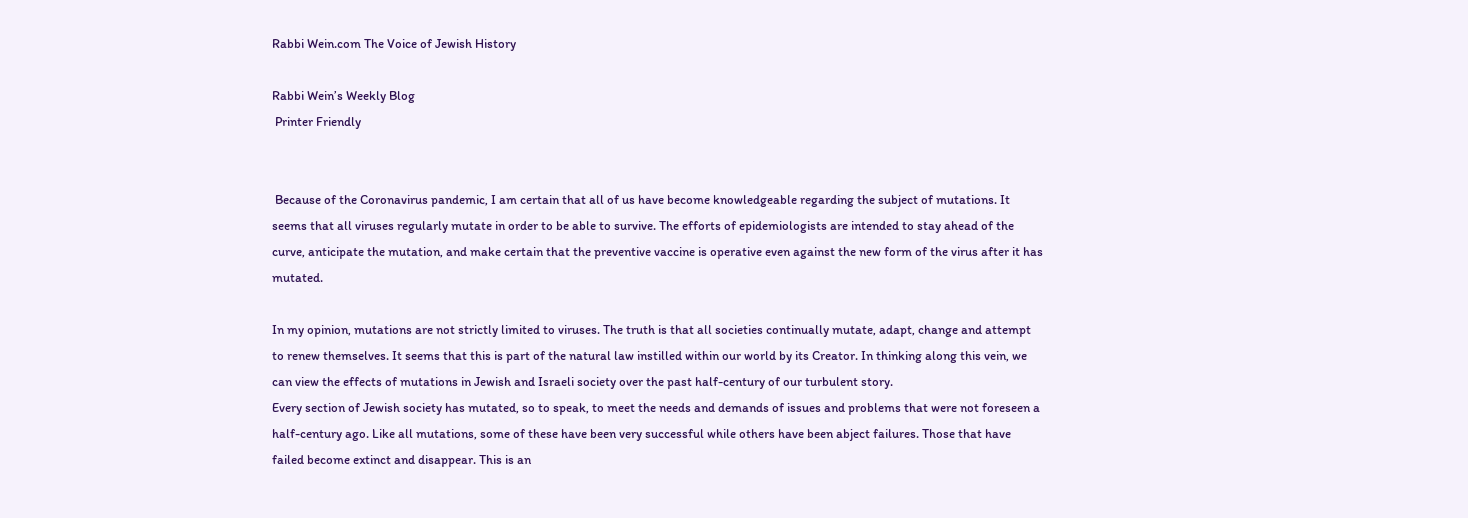Rabbi Wein.com The Voice of Jewish History

Rabbi Wein’s Weekly Blog
 Printer Friendly


 Because of the Coronavirus pandemic, I am certain that all of us have become knowledgeable regarding the subject of mutations. It seems that all viruses regularly mutate in order to be able to survive. The efforts of epidemiologists are intended to stay ahead of the curve, anticipate the mutation, and make certain that the preventive vaccine is operative even against the new form of the virus after it has mutated.

In my opinion, mutations are not strictly limited to viruses. The truth is that all societies continually mutate, adapt, change and attempt to renew themselves. It seems that this is part of the natural law instilled within our world by its Creator. In thinking along this vein, we can view the effects of mutations in Jewish and Israeli society over the past half-century of our turbulent story.
Every section of Jewish society has mutated, so to speak, to meet the needs and demands of issues and problems that were not foreseen a half-century ago. Like all mutations, some of these have been very successful while others have been abject failures. Those that have failed become extinct and disappear. This is an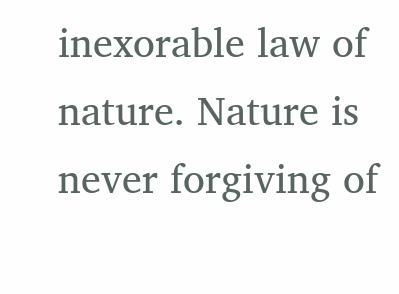inexorable law of nature. Nature is never forgiving of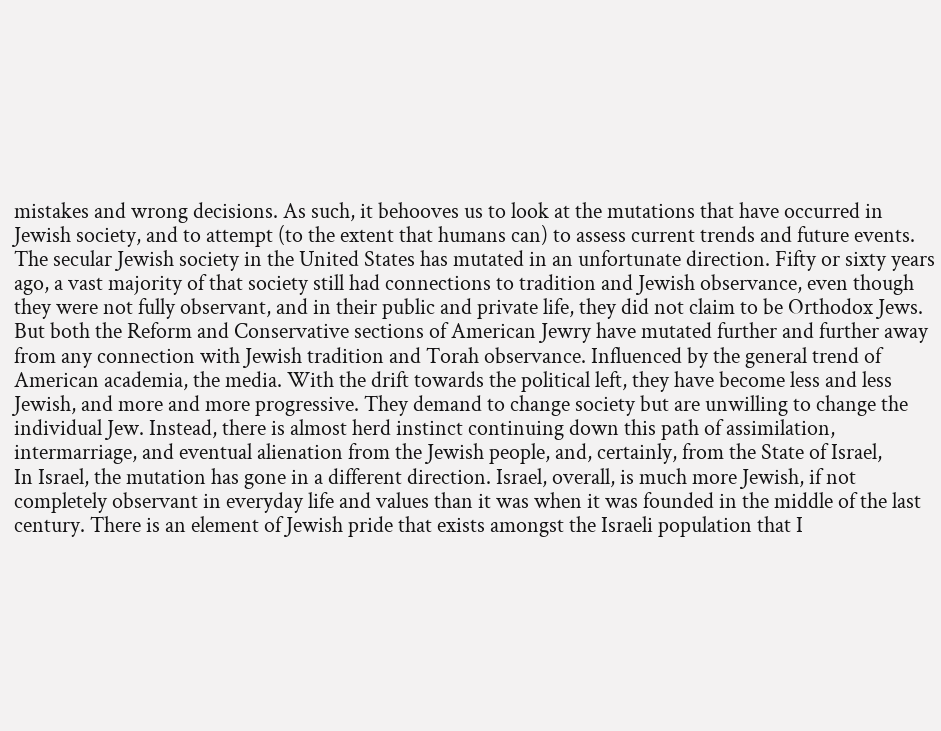mistakes and wrong decisions. As such, it behooves us to look at the mutations that have occurred in Jewish society, and to attempt (to the extent that humans can) to assess current trends and future events.
The secular Jewish society in the United States has mutated in an unfortunate direction. Fifty or sixty years ago, a vast majority of that society still had connections to tradition and Jewish observance, even though they were not fully observant, and in their public and private life, they did not claim to be Orthodox Jews.
But both the Reform and Conservative sections of American Jewry have mutated further and further away from any connection with Jewish tradition and Torah observance. Influenced by the general trend of American academia, the media. With the drift towards the political left, they have become less and less Jewish, and more and more progressive. They demand to change society but are unwilling to change the individual Jew. Instead, there is almost herd instinct continuing down this path of assimilation, intermarriage, and eventual alienation from the Jewish people, and, certainly, from the State of Israel,
In Israel, the mutation has gone in a different direction. Israel, overall, is much more Jewish, if not completely observant in everyday life and values than it was when it was founded in the middle of the last century. There is an element of Jewish pride that exists amongst the Israeli population that I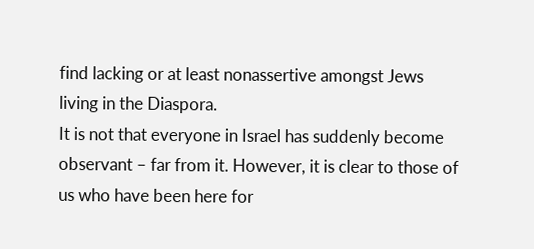find lacking or at least nonassertive amongst Jews living in the Diaspora.
It is not that everyone in Israel has suddenly become observant – far from it. However, it is clear to those of us who have been here for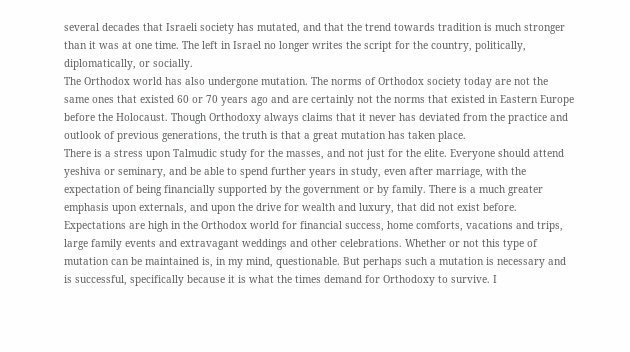several decades that Israeli society has mutated, and that the trend towards tradition is much stronger than it was at one time. The left in Israel no longer writes the script for the country, politically, diplomatically, or socially.
The Orthodox world has also undergone mutation. The norms of Orthodox society today are not the same ones that existed 60 or 70 years ago and are certainly not the norms that existed in Eastern Europe before the Holocaust. Though Orthodoxy always claims that it never has deviated from the practice and outlook of previous generations, the truth is that a great mutation has taken place.
There is a stress upon Talmudic study for the masses, and not just for the elite. Everyone should attend yeshiva or seminary, and be able to spend further years in study, even after marriage, with the expectation of being financially supported by the government or by family. There is a much greater emphasis upon externals, and upon the drive for wealth and luxury, that did not exist before. Expectations are high in the Orthodox world for financial success, home comforts, vacations and trips, large family events and extravagant weddings and other celebrations. Whether or not this type of mutation can be maintained is, in my mind, questionable. But perhaps such a mutation is necessary and is successful, specifically because it is what the times demand for Orthodoxy to survive. I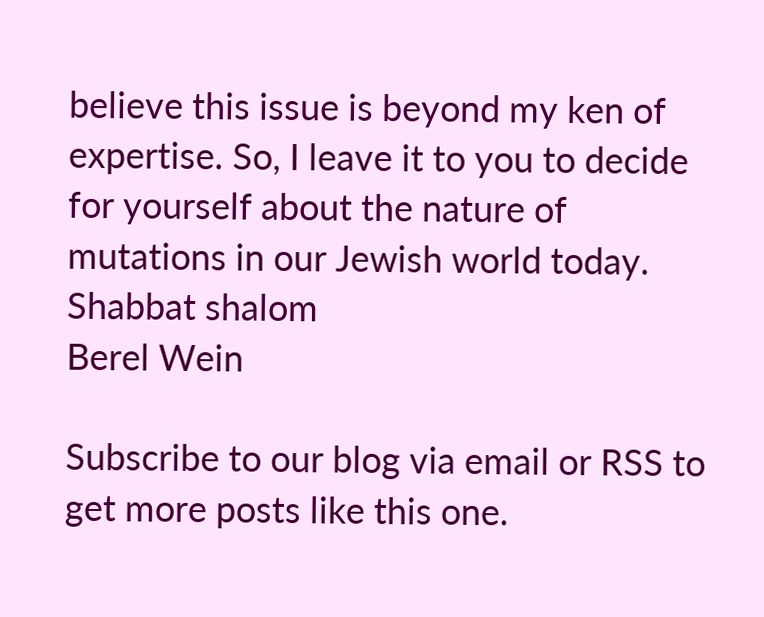believe this issue is beyond my ken of expertise. So, I leave it to you to decide for yourself about the nature of mutations in our Jewish world today.
Shabbat shalom
Berel Wein

Subscribe to our blog via email or RSS to get more posts like this one.